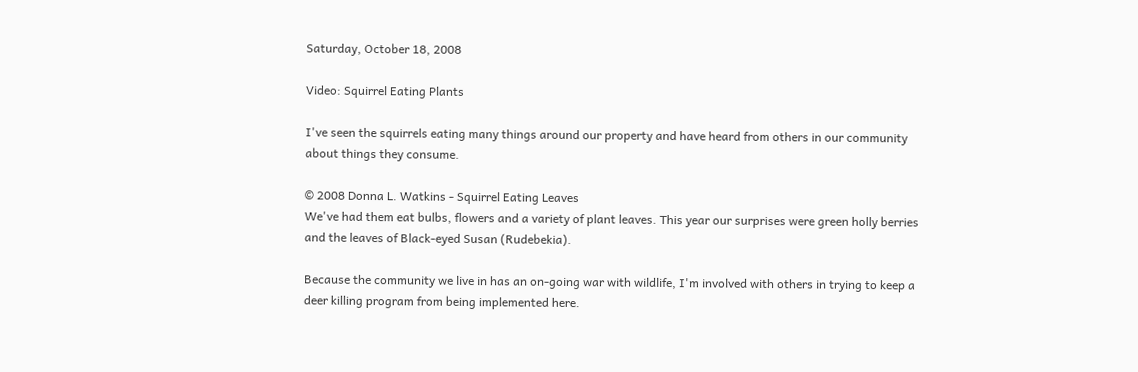Saturday, October 18, 2008

Video: Squirrel Eating Plants

I've seen the squirrels eating many things around our property and have heard from others in our community about things they consume.

© 2008 Donna L. Watkins - Squirrel Eating Leaves
We've had them eat bulbs, flowers and a variety of plant leaves. This year our surprises were green holly berries and the leaves of Black-eyed Susan (Rudebekia).

Because the community we live in has an on-going war with wildlife, I'm involved with others in trying to keep a deer killing program from being implemented here.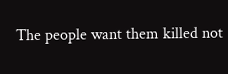The people want them killed not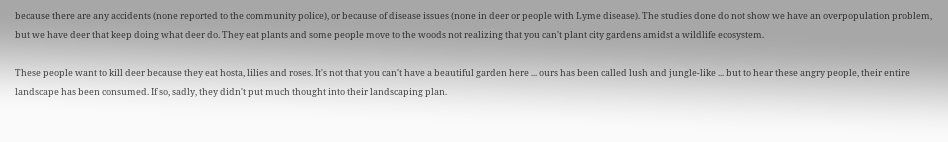because there are any accidents (none reported to the community police), or because of disease issues (none in deer or people with Lyme disease). The studies done do not show we have an overpopulation problem, but we have deer that keep doing what deer do. They eat plants and some people move to the woods not realizing that you can't plant city gardens amidst a wildlife ecosystem.

These people want to kill deer because they eat hosta, lilies and roses. It's not that you can't have a beautiful garden here ... ours has been called lush and jungle-like ... but to hear these angry people, their entire landscape has been consumed. If so, sadly, they didn't put much thought into their landscaping plan.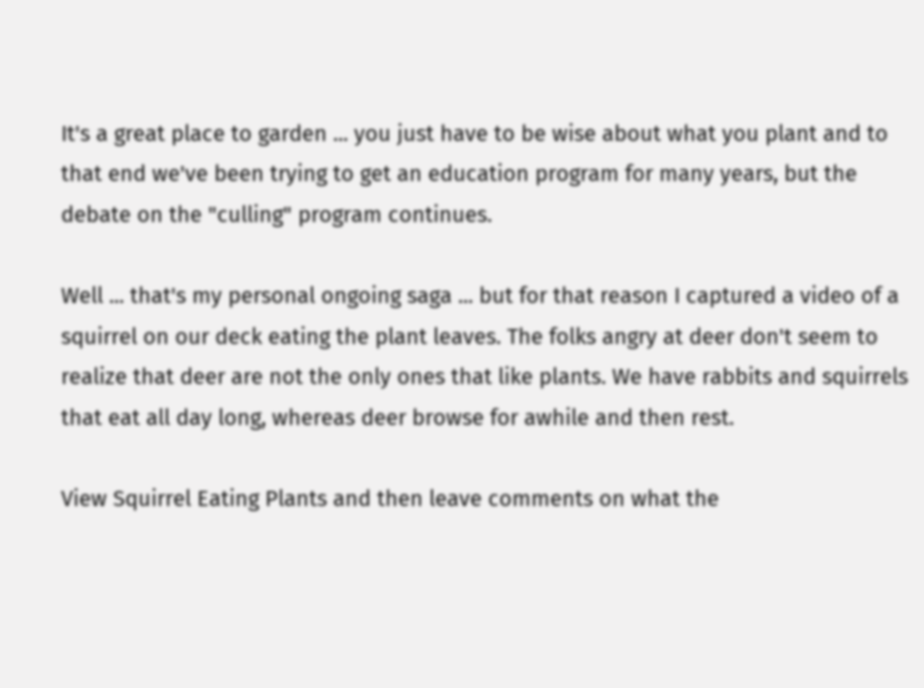It's a great place to garden ... you just have to be wise about what you plant and to that end we've been trying to get an education program for many years, but the debate on the "culling" program continues.

Well ... that's my personal ongoing saga ... but for that reason I captured a video of a squirrel on our deck eating the plant leaves. The folks angry at deer don't seem to realize that deer are not the only ones that like plants. We have rabbits and squirrels that eat all day long, whereas deer browse for awhile and then rest.

View Squirrel Eating Plants and then leave comments on what the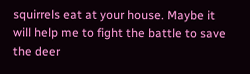squirrels eat at your house. Maybe it will help me to fight the battle to save the deer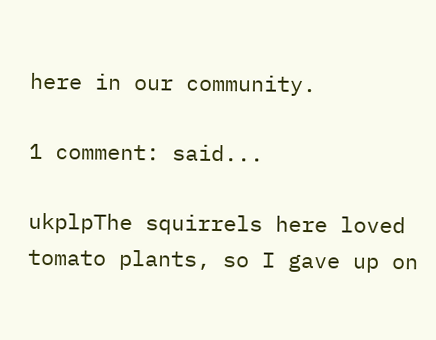here in our community.

1 comment: said...

ukplpThe squirrels here loved tomato plants, so I gave up on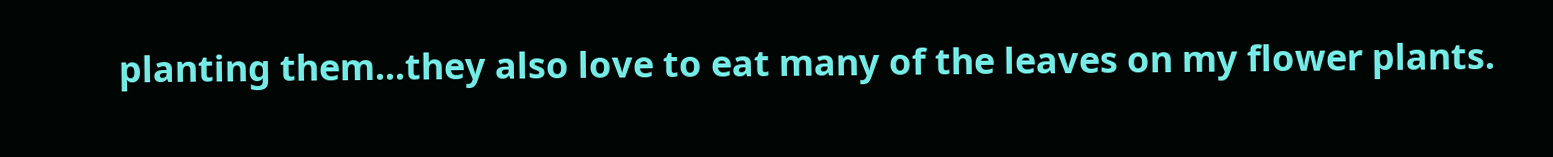planting them...they also love to eat many of the leaves on my flower plants.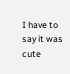I have to say it was cute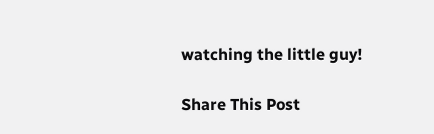watching the little guy!

Share This Post